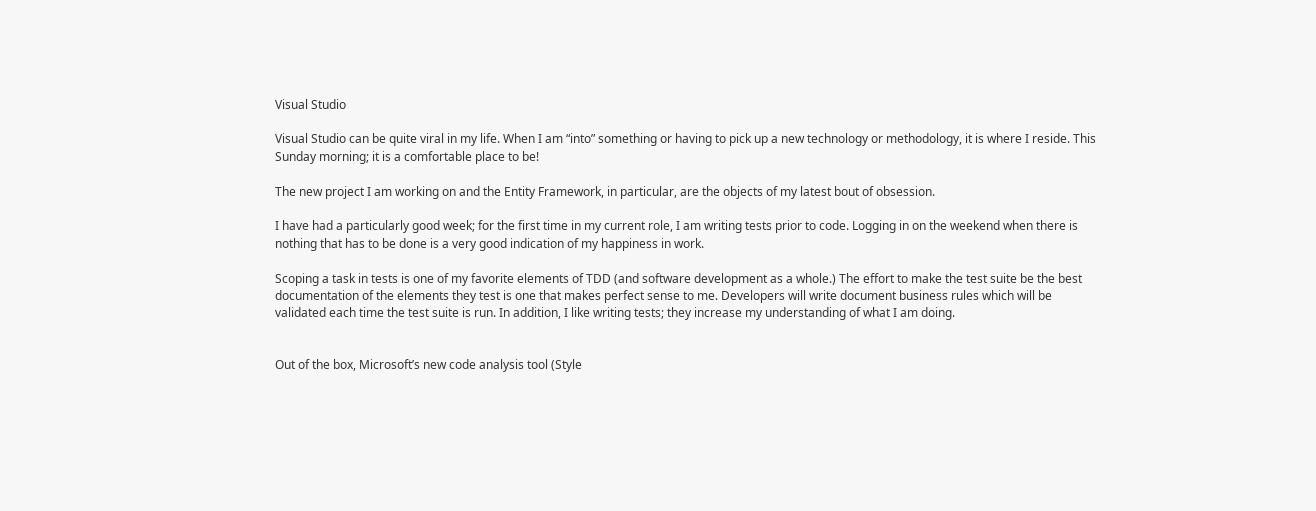Visual Studio

Visual Studio can be quite viral in my life. When I am “into” something or having to pick up a new technology or methodology, it is where I reside. This Sunday morning; it is a comfortable place to be!

The new project I am working on and the Entity Framework, in particular, are the objects of my latest bout of obsession.

I have had a particularly good week; for the first time in my current role, I am writing tests prior to code. Logging in on the weekend when there is nothing that has to be done is a very good indication of my happiness in work.

Scoping a task in tests is one of my favorite elements of TDD (and software development as a whole.) The effort to make the test suite be the best documentation of the elements they test is one that makes perfect sense to me. Developers will write document business rules which will be validated each time the test suite is run. In addition, I like writing tests; they increase my understanding of what I am doing.


Out of the box, Microsoft’s new code analysis tool (Style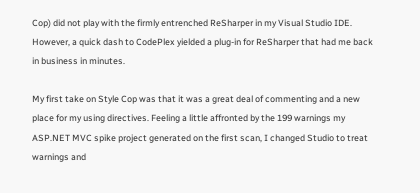Cop) did not play with the firmly entrenched ReSharper in my Visual Studio IDE. However, a quick dash to CodePlex yielded a plug-in for ReSharper that had me back in business in minutes.

My first take on Style Cop was that it was a great deal of commenting and a new place for my using directives. Feeling a little affronted by the 199 warnings my ASP.NET MVC spike project generated on the first scan, I changed Studio to treat warnings and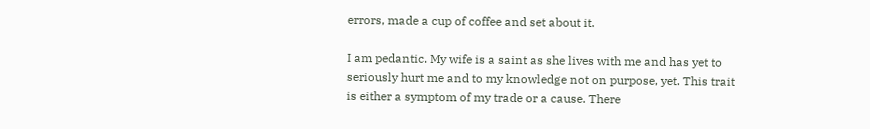errors, made a cup of coffee and set about it.

I am pedantic. My wife is a saint as she lives with me and has yet to seriously hurt me and to my knowledge not on purpose, yet. This trait is either a symptom of my trade or a cause. There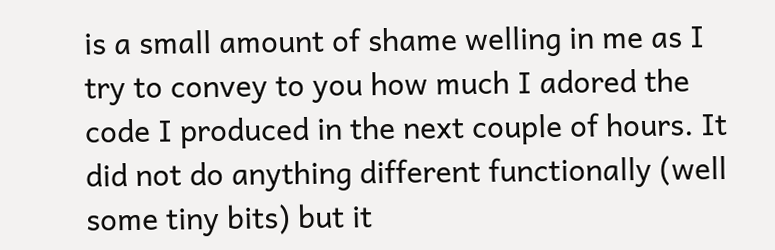is a small amount of shame welling in me as I try to convey to you how much I adored the code I produced in the next couple of hours. It did not do anything different functionally (well some tiny bits) but it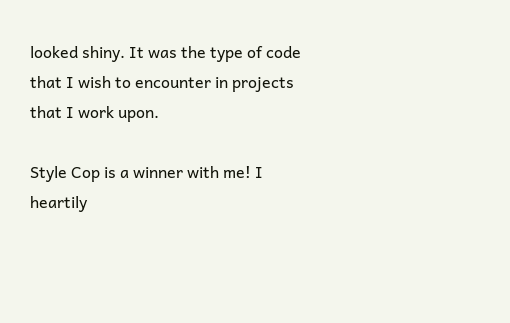looked shiny. It was the type of code that I wish to encounter in projects that I work upon.

Style Cop is a winner with me! I heartily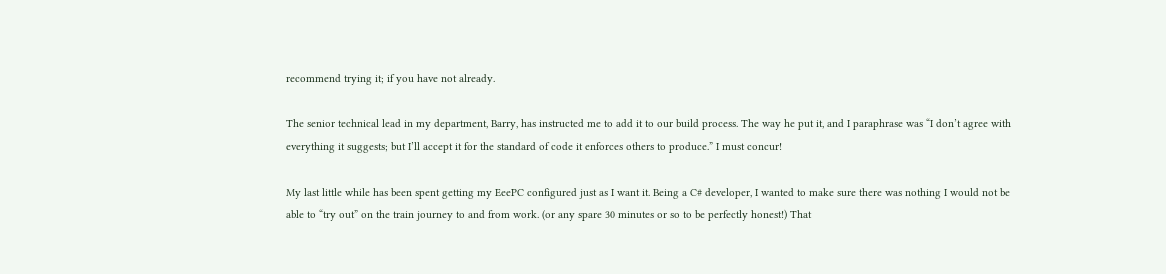recommend trying it; if you have not already.

The senior technical lead in my department, Barry, has instructed me to add it to our build process. The way he put it, and I paraphrase was “I don’t agree with everything it suggests; but I’ll accept it for the standard of code it enforces others to produce.” I must concur!

My last little while has been spent getting my EeePC configured just as I want it. Being a C# developer, I wanted to make sure there was nothing I would not be able to “try out” on the train journey to and from work. (or any spare 30 minutes or so to be perfectly honest!) That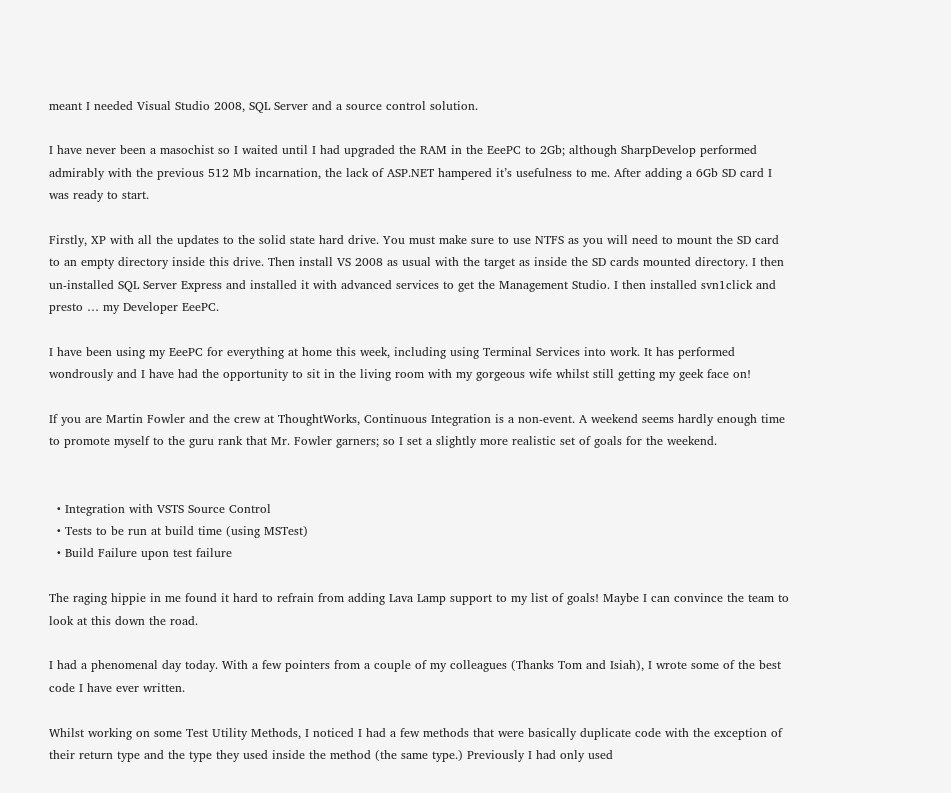meant I needed Visual Studio 2008, SQL Server and a source control solution.

I have never been a masochist so I waited until I had upgraded the RAM in the EeePC to 2Gb; although SharpDevelop performed admirably with the previous 512 Mb incarnation, the lack of ASP.NET hampered it’s usefulness to me. After adding a 6Gb SD card I was ready to start.

Firstly, XP with all the updates to the solid state hard drive. You must make sure to use NTFS as you will need to mount the SD card to an empty directory inside this drive. Then install VS 2008 as usual with the target as inside the SD cards mounted directory. I then un-installed SQL Server Express and installed it with advanced services to get the Management Studio. I then installed svn1click and presto … my Developer EeePC.

I have been using my EeePC for everything at home this week, including using Terminal Services into work. It has performed wondrously and I have had the opportunity to sit in the living room with my gorgeous wife whilst still getting my geek face on!

If you are Martin Fowler and the crew at ThoughtWorks, Continuous Integration is a non-event. A weekend seems hardly enough time to promote myself to the guru rank that Mr. Fowler garners; so I set a slightly more realistic set of goals for the weekend.


  • Integration with VSTS Source Control
  • Tests to be run at build time (using MSTest)
  • Build Failure upon test failure

The raging hippie in me found it hard to refrain from adding Lava Lamp support to my list of goals! Maybe I can convince the team to look at this down the road.

I had a phenomenal day today. With a few pointers from a couple of my colleagues (Thanks Tom and Isiah), I wrote some of the best code I have ever written.

Whilst working on some Test Utility Methods, I noticed I had a few methods that were basically duplicate code with the exception of their return type and the type they used inside the method (the same type.) Previously I had only used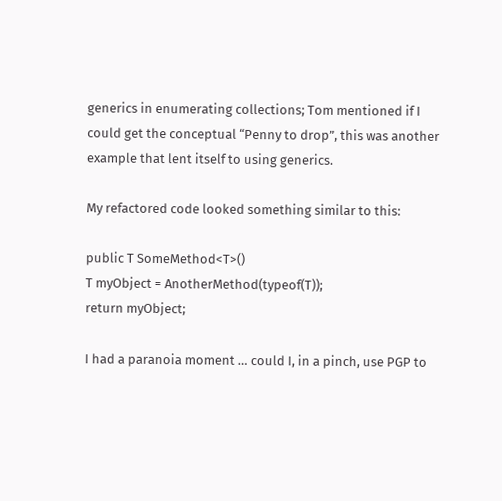generics in enumerating collections; Tom mentioned if I could get the conceptual “Penny to drop”, this was another example that lent itself to using generics.

My refactored code looked something similar to this:

public T SomeMethod<T>()
T myObject = AnotherMethod(typeof(T));
return myObject;

I had a paranoia moment … could I, in a pinch, use PGP to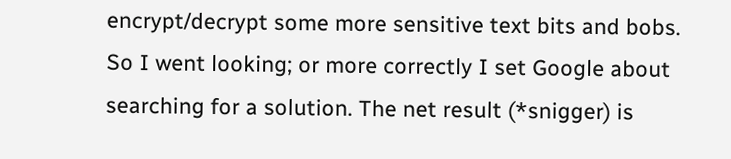encrypt/decrypt some more sensitive text bits and bobs. So I went looking; or more correctly I set Google about searching for a solution. The net result (*snigger) is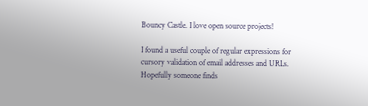Bouncy Castle. I love open source projects!

I found a useful couple of regular expressions for cursory validation of email addresses and URLs. Hopefully someone finds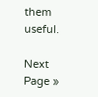them useful.

Next Page »